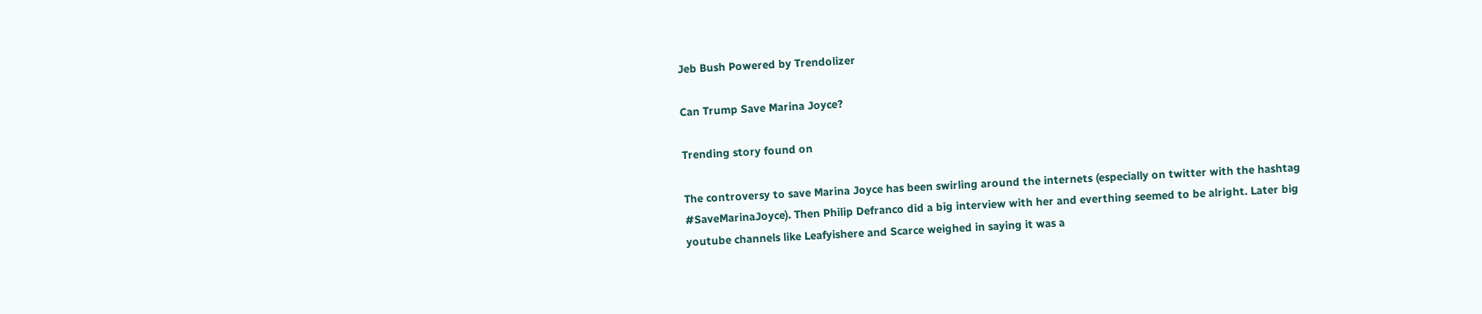Jeb Bush Powered by Trendolizer

Can Trump Save Marina Joyce?

Trending story found on

The controversy to save Marina Joyce has been swirling around the internets (especially on twitter with the hashtag #SaveMarinaJoyce). Then Philip Defranco did a big interview with her and everthing seemed to be alright. Later big youtube channels like Leafyishere and Scarce weighed in saying it was a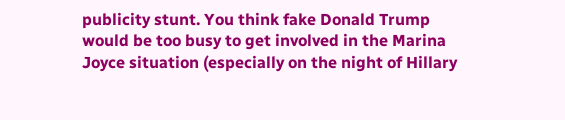publicity stunt. You think fake Donald Trump would be too busy to get involved in the Marina Joyce situation (especially on the night of Hillary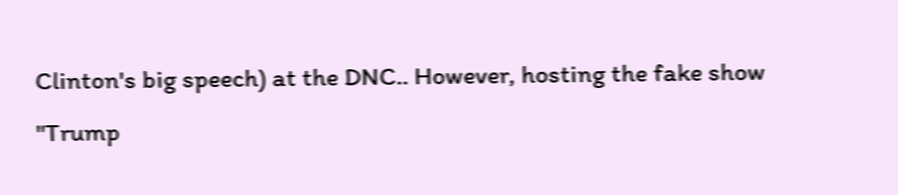Clinton's big speech) at the DNC.. However, hosting the fake show "Trump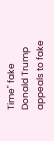Time" fake Donald Trump appeals to fake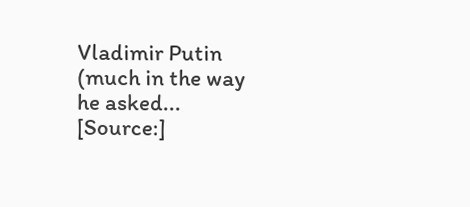Vladimir Putin (much in the way he asked...
[Source:]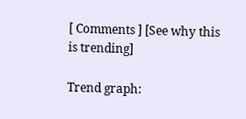[ Comments ] [See why this is trending]

Trend graph: